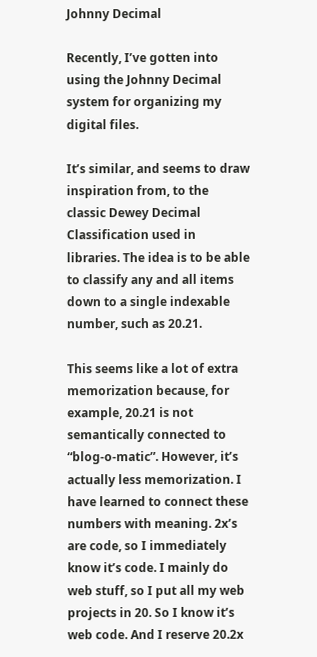Johnny Decimal

Recently, I’ve gotten into using the Johnny Decimal system for organizing my digital files.

It’s similar, and seems to draw inspiration from, to the classic Dewey Decimal Classification used in libraries. The idea is to be able to classify any and all items down to a single indexable number, such as 20.21.

This seems like a lot of extra memorization because, for example, 20.21 is not semantically connected to “blog-o-matic”. However, it’s actually less memorization. I have learned to connect these numbers with meaning. 2x’s are code, so I immediately know it’s code. I mainly do web stuff, so I put all my web projects in 20. So I know it’s web code. And I reserve 20.2x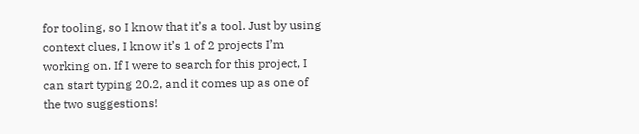for tooling, so I know that it’s a tool. Just by using context clues, I know it’s 1 of 2 projects I’m working on. If I were to search for this project, I can start typing 20.2, and it comes up as one of the two suggestions!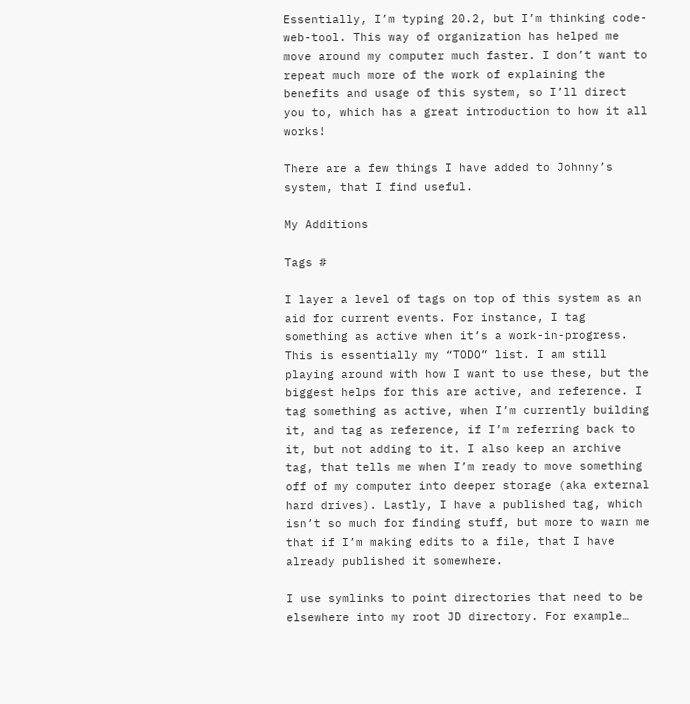Essentially, I’m typing 20.2, but I’m thinking code-web-tool. This way of organization has helped me move around my computer much faster. I don’t want to repeat much more of the work of explaining the benefits and usage of this system, so I’ll direct you to, which has a great introduction to how it all works!

There are a few things I have added to Johnny’s system, that I find useful.

My Additions

Tags #

I layer a level of tags on top of this system as an aid for current events. For instance, I tag something as active when it’s a work-in-progress. This is essentially my “TODO” list. I am still playing around with how I want to use these, but the biggest helps for this are active, and reference. I tag something as active, when I’m currently building it, and tag as reference, if I’m referring back to it, but not adding to it. I also keep an archive tag, that tells me when I’m ready to move something off of my computer into deeper storage (aka external hard drives). Lastly, I have a published tag, which isn’t so much for finding stuff, but more to warn me that if I’m making edits to a file, that I have already published it somewhere.

I use symlinks to point directories that need to be elsewhere into my root JD directory. For example…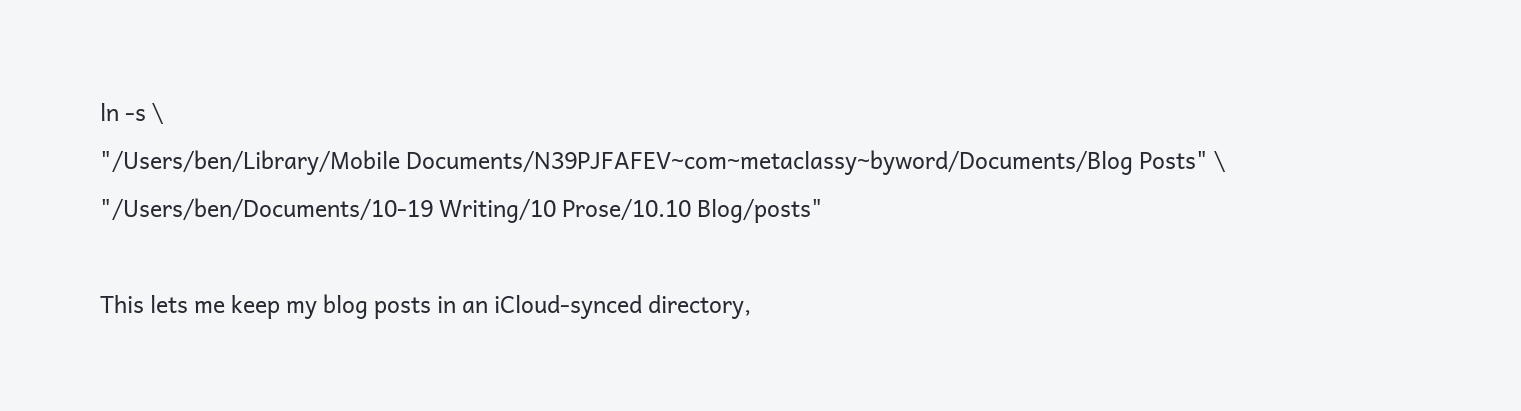ln -s \
"/Users/ben/Library/Mobile Documents/N39PJFAFEV~com~metaclassy~byword/Documents/Blog Posts" \
"/Users/ben/Documents/10-19 Writing/10 Prose/10.10 Blog/posts"

This lets me keep my blog posts in an iCloud-synced directory,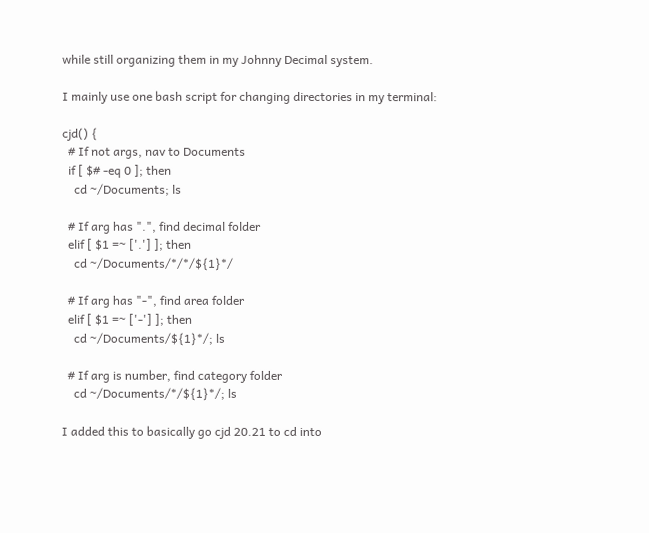while still organizing them in my Johnny Decimal system.

I mainly use one bash script for changing directories in my terminal:

cjd() {
  # If not args, nav to Documents
  if [ $# -eq 0 ]; then
    cd ~/Documents; ls

  # If arg has ".", find decimal folder
  elif [ $1 =~ ['.'] ]; then
    cd ~/Documents/*/*/${1}*/

  # If arg has "-", find area folder
  elif [ $1 =~ ['-'] ]; then
    cd ~/Documents/${1}*/; ls

  # If arg is number, find category folder
    cd ~/Documents/*/${1}*/; ls

I added this to basically go cjd 20.21 to cd into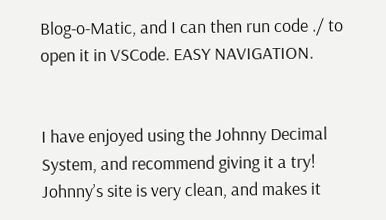Blog-o-Matic, and I can then run code ./ to open it in VSCode. EASY NAVIGATION.


I have enjoyed using the Johnny Decimal System, and recommend giving it a try! Johnny’s site is very clean, and makes it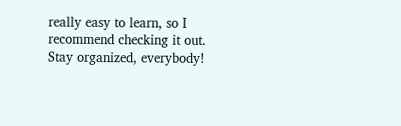really easy to learn, so I recommend checking it out. Stay organized, everybody!